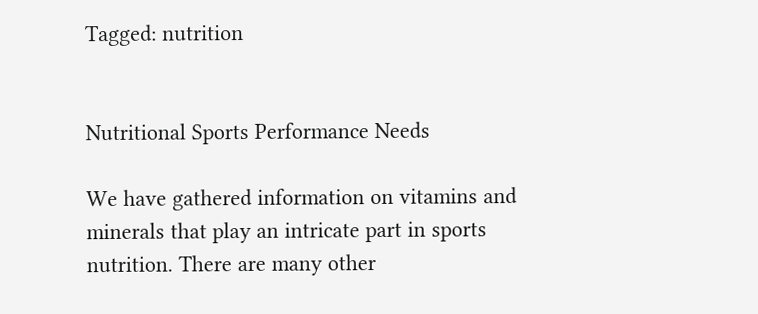Tagged: nutrition


Nutritional Sports Performance Needs

We have gathered information on vitamins and minerals that play an intricate part in sports nutrition. There are many other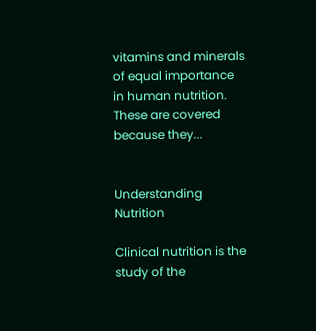vitamins and minerals of equal importance in human nutrition. These are covered because they...


Understanding Nutrition

Clinical nutrition is the study of the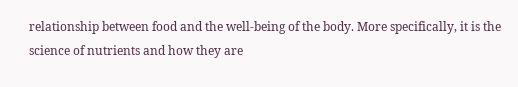relationship between food and the well-being of the body. More specifically, it is the science of nutrients and how they are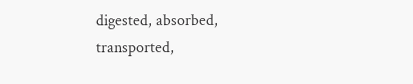digested, absorbed, transported,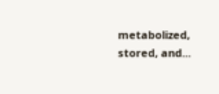metabolized, stored, and...